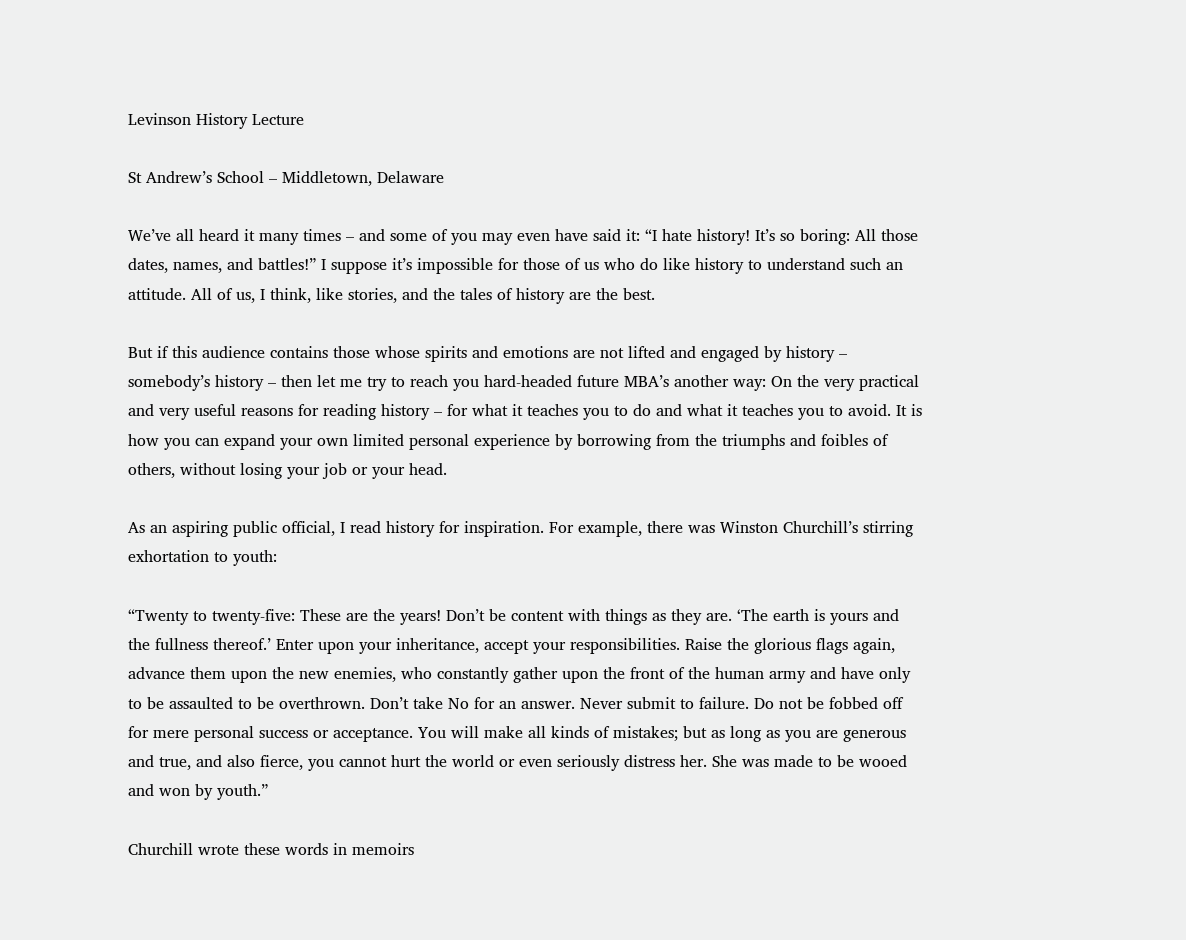Levinson History Lecture

St Andrew’s School – Middletown, Delaware

We’ve all heard it many times – and some of you may even have said it: “I hate history! It’s so boring: All those dates, names, and battles!” I suppose it’s impossible for those of us who do like history to understand such an attitude. All of us, I think, like stories, and the tales of history are the best.

But if this audience contains those whose spirits and emotions are not lifted and engaged by history – somebody’s history – then let me try to reach you hard-headed future MBA’s another way: On the very practical and very useful reasons for reading history – for what it teaches you to do and what it teaches you to avoid. It is how you can expand your own limited personal experience by borrowing from the triumphs and foibles of others, without losing your job or your head.

As an aspiring public official, I read history for inspiration. For example, there was Winston Churchill’s stirring exhortation to youth:

“Twenty to twenty-five: These are the years! Don’t be content with things as they are. ‘The earth is yours and the fullness thereof.’ Enter upon your inheritance, accept your responsibilities. Raise the glorious flags again, advance them upon the new enemies, who constantly gather upon the front of the human army and have only to be assaulted to be overthrown. Don’t take No for an answer. Never submit to failure. Do not be fobbed off for mere personal success or acceptance. You will make all kinds of mistakes; but as long as you are generous and true, and also fierce, you cannot hurt the world or even seriously distress her. She was made to be wooed and won by youth.”

Churchill wrote these words in memoirs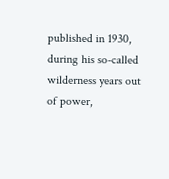published in 1930, during his so-called wilderness years out of power,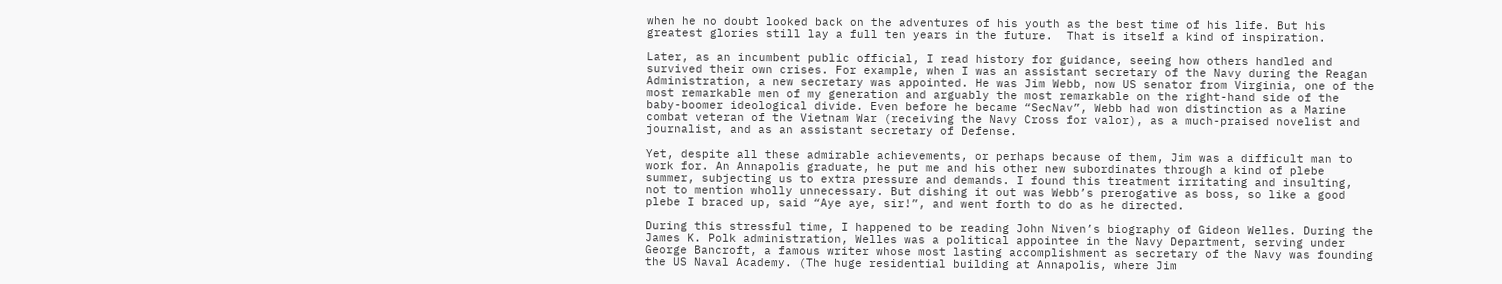when he no doubt looked back on the adventures of his youth as the best time of his life. But his greatest glories still lay a full ten years in the future.  That is itself a kind of inspiration.

Later, as an incumbent public official, I read history for guidance, seeing how others handled and survived their own crises. For example, when I was an assistant secretary of the Navy during the Reagan Administration, a new secretary was appointed. He was Jim Webb, now US senator from Virginia, one of the most remarkable men of my generation and arguably the most remarkable on the right-hand side of the baby-boomer ideological divide. Even before he became “SecNav”, Webb had won distinction as a Marine combat veteran of the Vietnam War (receiving the Navy Cross for valor), as a much-praised novelist and journalist, and as an assistant secretary of Defense.

Yet, despite all these admirable achievements, or perhaps because of them, Jim was a difficult man to work for. An Annapolis graduate, he put me and his other new subordinates through a kind of plebe summer, subjecting us to extra pressure and demands. I found this treatment irritating and insulting, not to mention wholly unnecessary. But dishing it out was Webb’s prerogative as boss, so like a good plebe I braced up, said “Aye aye, sir!”, and went forth to do as he directed.

During this stressful time, I happened to be reading John Niven’s biography of Gideon Welles. During the James K. Polk administration, Welles was a political appointee in the Navy Department, serving under George Bancroft, a famous writer whose most lasting accomplishment as secretary of the Navy was founding the US Naval Academy. (The huge residential building at Annapolis, where Jim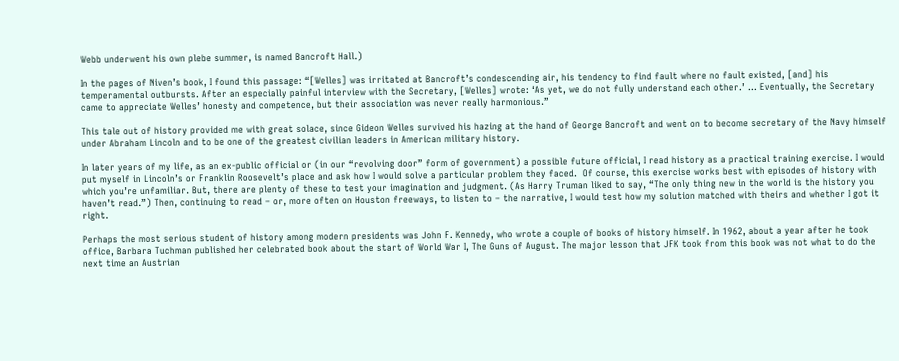Webb underwent his own plebe summer, is named Bancroft Hall.)

In the pages of Niven’s book, I found this passage: “[Welles] was irritated at Bancroft’s condescending air, his tendency to find fault where no fault existed, [and] his temperamental outbursts. After an especially painful interview with the Secretary, [Welles] wrote: ‘As yet, we do not fully understand each other.’ … Eventually, the Secretary came to appreciate Welles’ honesty and competence, but their association was never really harmonious.”

This tale out of history provided me with great solace, since Gideon Welles survived his hazing at the hand of George Bancroft and went on to become secretary of the Navy himself under Abraham Lincoln and to be one of the greatest civilian leaders in American military history.

In later years of my life, as an ex-public official or (in our “revolving door” form of government) a possible future official, I read history as a practical training exercise. I would put myself in Lincoln’s or Franklin Roosevelt’s place and ask how I would solve a particular problem they faced.  Of course, this exercise works best with episodes of history with which you’re unfamiliar. But, there are plenty of these to test your imagination and judgment. (As Harry Truman liked to say, “The only thing new in the world is the history you haven’t read.”) Then, continuing to read – or, more often on Houston freeways, to listen to – the narrative, I would test how my solution matched with theirs and whether I got it right.

Perhaps the most serious student of history among modern presidents was John F. Kennedy, who wrote a couple of books of history himself. In 1962, about a year after he took office, Barbara Tuchman published her celebrated book about the start of World War I, The Guns of August. The major lesson that JFK took from this book was not what to do the next time an Austrian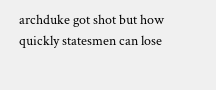archduke got shot but how quickly statesmen can lose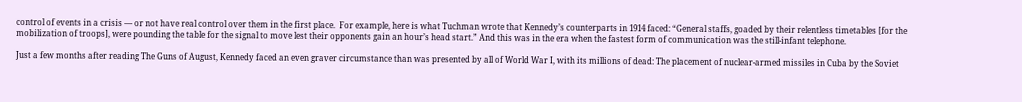control of events in a crisis — or not have real control over them in the first place.  For example, here is what Tuchman wrote that Kennedy’s counterparts in 1914 faced: “General staffs, goaded by their relentless timetables [for the mobilization of troops], were pounding the table for the signal to move lest their opponents gain an hour’s head start.” And this was in the era when the fastest form of communication was the still-infant telephone.

Just a few months after reading The Guns of August, Kennedy faced an even graver circumstance than was presented by all of World War I, with its millions of dead: The placement of nuclear-armed missiles in Cuba by the Soviet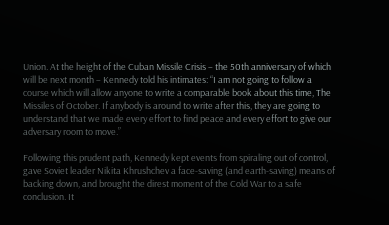Union. At the height of the Cuban Missile Crisis – the 50th anniversary of which will be next month – Kennedy told his intimates: “I am not going to follow a course which will allow anyone to write a comparable book about this time, The Missiles of October. If anybody is around to write after this, they are going to understand that we made every effort to find peace and every effort to give our adversary room to move.”

Following this prudent path, Kennedy kept events from spiraling out of control, gave Soviet leader Nikita Khrushchev a face-saving (and earth-saving) means of backing down, and brought the direst moment of the Cold War to a safe conclusion. It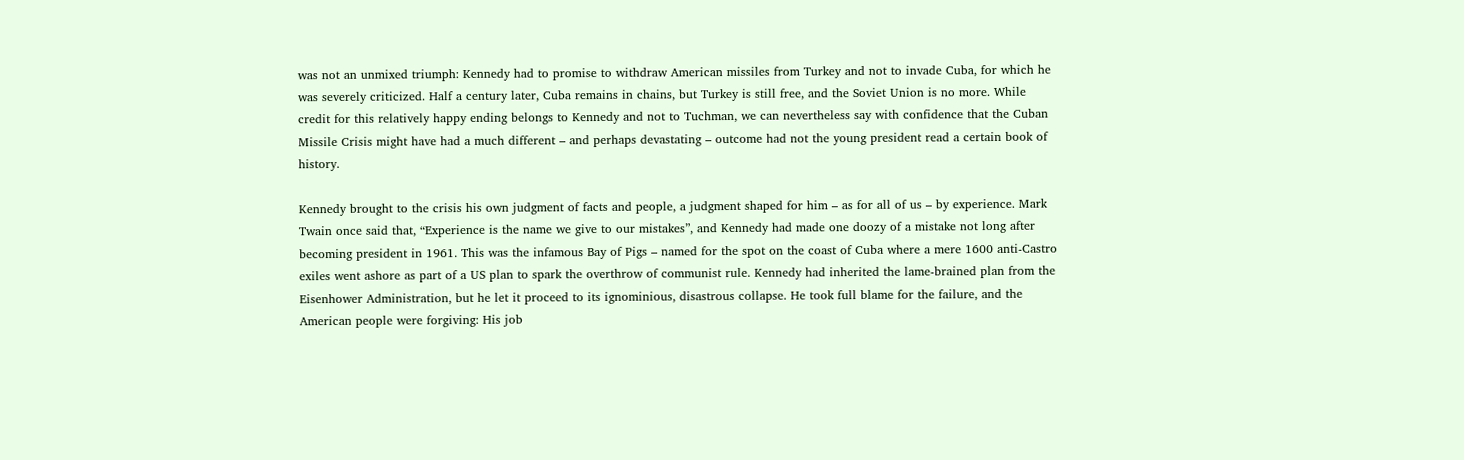was not an unmixed triumph: Kennedy had to promise to withdraw American missiles from Turkey and not to invade Cuba, for which he was severely criticized. Half a century later, Cuba remains in chains, but Turkey is still free, and the Soviet Union is no more. While credit for this relatively happy ending belongs to Kennedy and not to Tuchman, we can nevertheless say with confidence that the Cuban Missile Crisis might have had a much different – and perhaps devastating – outcome had not the young president read a certain book of history.

Kennedy brought to the crisis his own judgment of facts and people, a judgment shaped for him – as for all of us – by experience. Mark Twain once said that, “Experience is the name we give to our mistakes”, and Kennedy had made one doozy of a mistake not long after becoming president in 1961. This was the infamous Bay of Pigs – named for the spot on the coast of Cuba where a mere 1600 anti-Castro exiles went ashore as part of a US plan to spark the overthrow of communist rule. Kennedy had inherited the lame-brained plan from the Eisenhower Administration, but he let it proceed to its ignominious, disastrous collapse. He took full blame for the failure, and the American people were forgiving: His job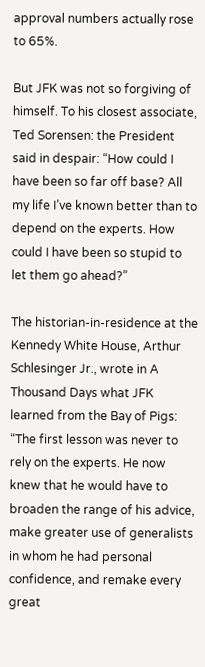approval numbers actually rose to 65%.

But JFK was not so forgiving of himself. To his closest associate, Ted Sorensen: the President said in despair: “How could I have been so far off base? All my life I’ve known better than to depend on the experts. How could I have been so stupid to let them go ahead?”

The historian-in-residence at the Kennedy White House, Arthur Schlesinger Jr., wrote in A Thousand Days what JFK learned from the Bay of Pigs: “The first lesson was never to rely on the experts. He now knew that he would have to broaden the range of his advice, make greater use of generalists in whom he had personal confidence, and remake every great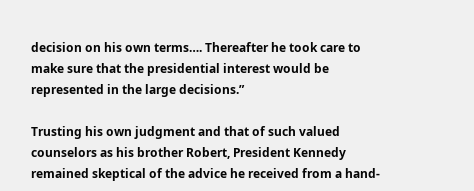decision on his own terms…. Thereafter he took care to make sure that the presidential interest would be represented in the large decisions.”

Trusting his own judgment and that of such valued counselors as his brother Robert, President Kennedy remained skeptical of the advice he received from a hand-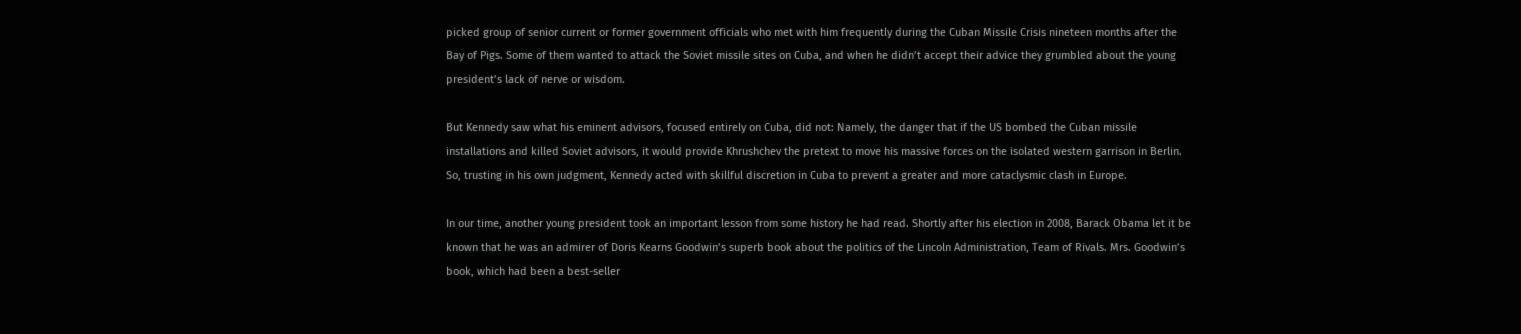picked group of senior current or former government officials who met with him frequently during the Cuban Missile Crisis nineteen months after the Bay of Pigs. Some of them wanted to attack the Soviet missile sites on Cuba, and when he didn’t accept their advice they grumbled about the young president’s lack of nerve or wisdom.

But Kennedy saw what his eminent advisors, focused entirely on Cuba, did not: Namely, the danger that if the US bombed the Cuban missile installations and killed Soviet advisors, it would provide Khrushchev the pretext to move his massive forces on the isolated western garrison in Berlin. So, trusting in his own judgment, Kennedy acted with skillful discretion in Cuba to prevent a greater and more cataclysmic clash in Europe.

In our time, another young president took an important lesson from some history he had read. Shortly after his election in 2008, Barack Obama let it be known that he was an admirer of Doris Kearns Goodwin’s superb book about the politics of the Lincoln Administration, Team of Rivals. Mrs. Goodwin’s book, which had been a best-seller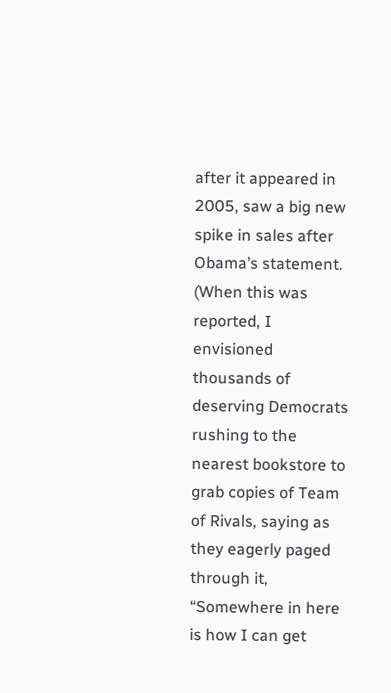after it appeared in 2005, saw a big new spike in sales after Obama’s statement. (When this was reported, I envisioned thousands of deserving Democrats rushing to the nearest bookstore to grab copies of Team of Rivals, saying as they eagerly paged through it, “Somewhere in here is how I can get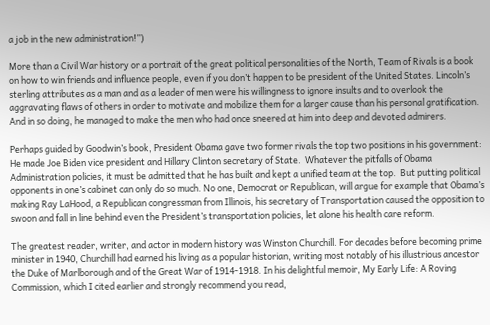a job in the new administration!”)

More than a Civil War history or a portrait of the great political personalities of the North, Team of Rivals is a book on how to win friends and influence people, even if you don’t happen to be president of the United States. Lincoln’s sterling attributes as a man and as a leader of men were his willingness to ignore insults and to overlook the aggravating flaws of others in order to motivate and mobilize them for a larger cause than his personal gratification. And in so doing, he managed to make the men who had once sneered at him into deep and devoted admirers.

Perhaps guided by Goodwin’s book, President Obama gave two former rivals the top two positions in his government: He made Joe Biden vice president and Hillary Clinton secretary of State.  Whatever the pitfalls of Obama Administration policies, it must be admitted that he has built and kept a unified team at the top.  But putting political opponents in one’s cabinet can only do so much. No one, Democrat or Republican, will argue for example that Obama’s making Ray LaHood, a Republican congressman from Illinois, his secretary of Transportation caused the opposition to swoon and fall in line behind even the President’s transportation policies, let alone his health care reform.

The greatest reader, writer, and actor in modern history was Winston Churchill. For decades before becoming prime minister in 1940, Churchill had earned his living as a popular historian, writing most notably of his illustrious ancestor the Duke of Marlborough and of the Great War of 1914-1918. In his delightful memoir, My Early Life: A Roving Commission, which I cited earlier and strongly recommend you read,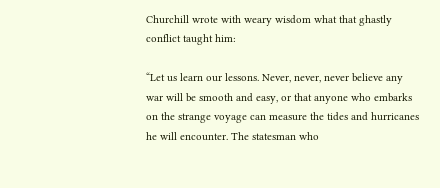Churchill wrote with weary wisdom what that ghastly conflict taught him:

“Let us learn our lessons. Never, never, never believe any war will be smooth and easy, or that anyone who embarks on the strange voyage can measure the tides and hurricanes he will encounter. The statesman who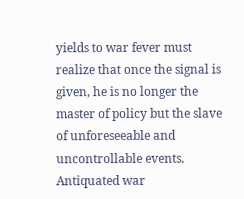yields to war fever must realize that once the signal is given, he is no longer the master of policy but the slave of unforeseeable and uncontrollable events. Antiquated war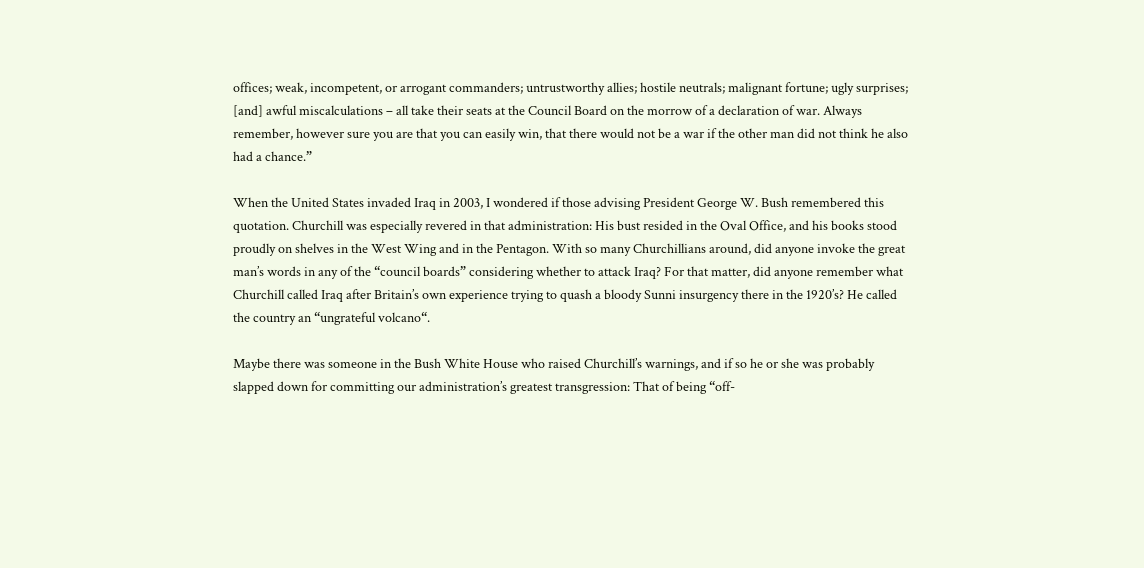offices; weak, incompetent, or arrogant commanders; untrustworthy allies; hostile neutrals; malignant fortune; ugly surprises; [and] awful miscalculations – all take their seats at the Council Board on the morrow of a declaration of war. Always remember, however sure you are that you can easily win, that there would not be a war if the other man did not think he also had a chance.”

When the United States invaded Iraq in 2003, I wondered if those advising President George W. Bush remembered this quotation. Churchill was especially revered in that administration: His bust resided in the Oval Office, and his books stood proudly on shelves in the West Wing and in the Pentagon. With so many Churchillians around, did anyone invoke the great man’s words in any of the “council boards” considering whether to attack Iraq? For that matter, did anyone remember what Churchill called Iraq after Britain’s own experience trying to quash a bloody Sunni insurgency there in the 1920’s? He called the country an “ungrateful volcano“.

Maybe there was someone in the Bush White House who raised Churchill’s warnings, and if so he or she was probably slapped down for committing our administration’s greatest transgression: That of being “off-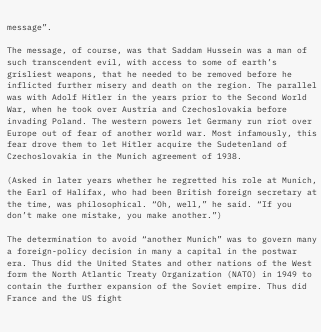message”.

The message, of course, was that Saddam Hussein was a man of such transcendent evil, with access to some of earth’s grisliest weapons, that he needed to be removed before he inflicted further misery and death on the region. The parallel was with Adolf Hitler in the years prior to the Second World War, when he took over Austria and Czechoslovakia before invading Poland. The western powers let Germany run riot over Europe out of fear of another world war. Most infamously, this fear drove them to let Hitler acquire the Sudetenland of Czechoslovakia in the Munich agreement of 1938.

(Asked in later years whether he regretted his role at Munich, the Earl of Halifax, who had been British foreign secretary at the time, was philosophical. “Oh, well,” he said. “If you don’t make one mistake, you make another.”)

The determination to avoid “another Munich” was to govern many a foreign-policy decision in many a capital in the postwar era. Thus did the United States and other nations of the West form the North Atlantic Treaty Organization (NATO) in 1949 to contain the further expansion of the Soviet empire. Thus did France and the US fight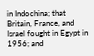in Indochina; that Britain, France, and Israel fought in Egypt in 1956; and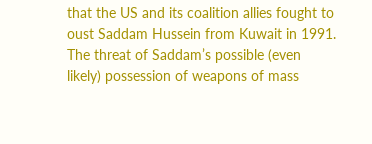that the US and its coalition allies fought to oust Saddam Hussein from Kuwait in 1991. The threat of Saddam’s possible (even likely) possession of weapons of mass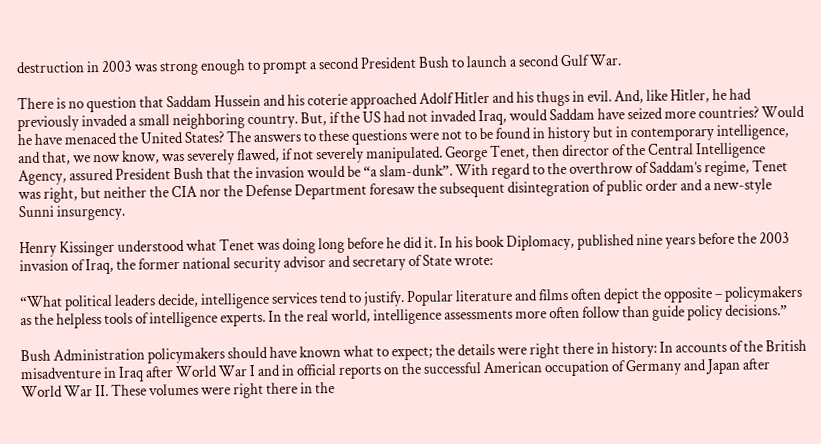destruction in 2003 was strong enough to prompt a second President Bush to launch a second Gulf War.

There is no question that Saddam Hussein and his coterie approached Adolf Hitler and his thugs in evil. And, like Hitler, he had previously invaded a small neighboring country. But, if the US had not invaded Iraq, would Saddam have seized more countries? Would he have menaced the United States? The answers to these questions were not to be found in history but in contemporary intelligence, and that, we now know, was severely flawed, if not severely manipulated. George Tenet, then director of the Central Intelligence Agency, assured President Bush that the invasion would be “a slam-dunk”. With regard to the overthrow of Saddam’s regime, Tenet was right, but neither the CIA nor the Defense Department foresaw the subsequent disintegration of public order and a new-style Sunni insurgency.

Henry Kissinger understood what Tenet was doing long before he did it. In his book Diplomacy, published nine years before the 2003 invasion of Iraq, the former national security advisor and secretary of State wrote:

“What political leaders decide, intelligence services tend to justify. Popular literature and films often depict the opposite – policymakers as the helpless tools of intelligence experts. In the real world, intelligence assessments more often follow than guide policy decisions.”

Bush Administration policymakers should have known what to expect; the details were right there in history: In accounts of the British misadventure in Iraq after World War I and in official reports on the successful American occupation of Germany and Japan after World War II. These volumes were right there in the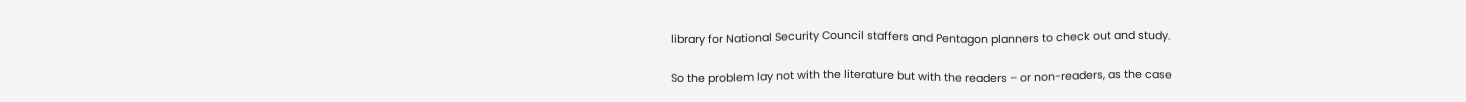library for National Security Council staffers and Pentagon planners to check out and study.

So the problem lay not with the literature but with the readers – or non-readers, as the case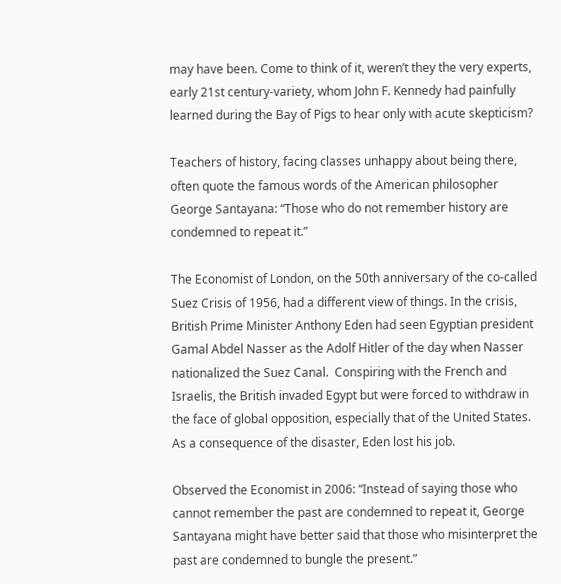may have been. Come to think of it, weren’t they the very experts, early 21st century-variety, whom John F. Kennedy had painfully learned during the Bay of Pigs to hear only with acute skepticism?

Teachers of history, facing classes unhappy about being there, often quote the famous words of the American philosopher George Santayana: “Those who do not remember history are condemned to repeat it.”

The Economist of London, on the 50th anniversary of the co-called Suez Crisis of 1956, had a different view of things. In the crisis, British Prime Minister Anthony Eden had seen Egyptian president Gamal Abdel Nasser as the Adolf Hitler of the day when Nasser nationalized the Suez Canal.  Conspiring with the French and Israelis, the British invaded Egypt but were forced to withdraw in the face of global opposition, especially that of the United States. As a consequence of the disaster, Eden lost his job.

Observed the Economist in 2006: “Instead of saying those who cannot remember the past are condemned to repeat it, George Santayana might have better said that those who misinterpret the past are condemned to bungle the present.”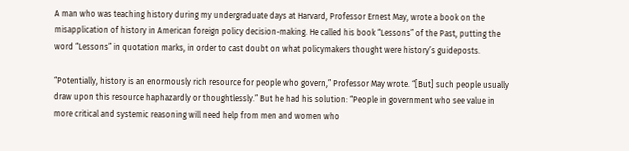A man who was teaching history during my undergraduate days at Harvard, Professor Ernest May, wrote a book on the misapplication of history in American foreign policy decision-making. He called his book “Lessons” of the Past, putting the word “Lessons” in quotation marks, in order to cast doubt on what policymakers thought were history’s guideposts.

“Potentially, history is an enormously rich resource for people who govern,” Professor May wrote. “[But] such people usually draw upon this resource haphazardly or thoughtlessly.” But he had his solution: “People in government who see value in more critical and systemic reasoning will need help from men and women who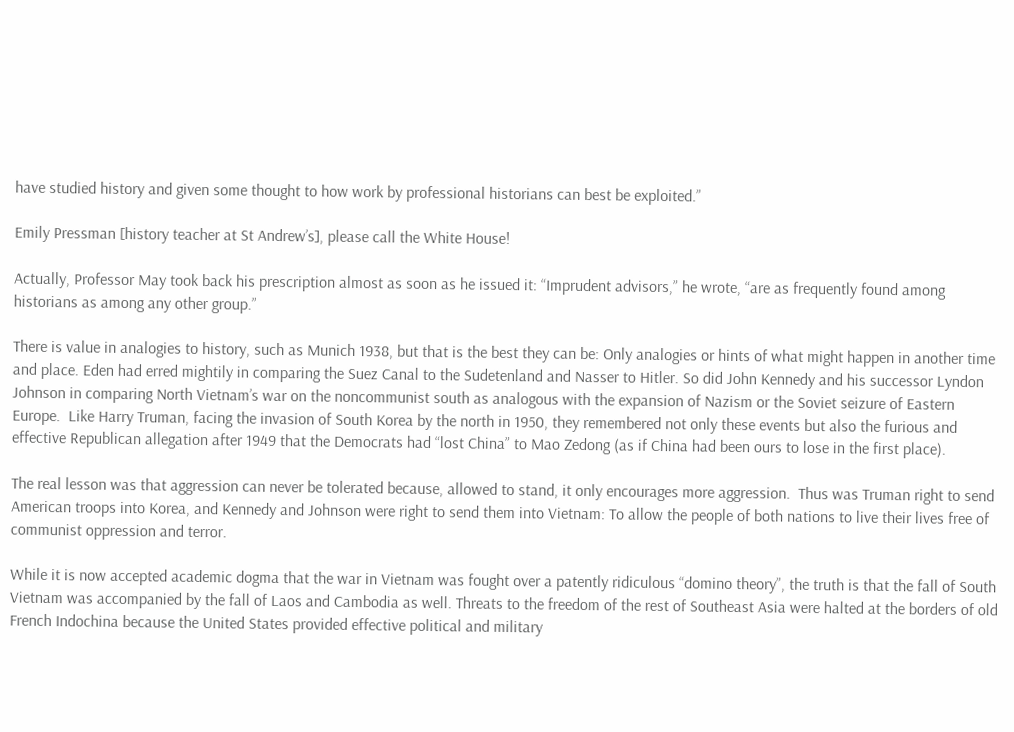have studied history and given some thought to how work by professional historians can best be exploited.”

Emily Pressman [history teacher at St Andrew’s], please call the White House!

Actually, Professor May took back his prescription almost as soon as he issued it: “Imprudent advisors,” he wrote, “are as frequently found among historians as among any other group.”

There is value in analogies to history, such as Munich 1938, but that is the best they can be: Only analogies or hints of what might happen in another time and place. Eden had erred mightily in comparing the Suez Canal to the Sudetenland and Nasser to Hitler. So did John Kennedy and his successor Lyndon Johnson in comparing North Vietnam’s war on the noncommunist south as analogous with the expansion of Nazism or the Soviet seizure of Eastern Europe.  Like Harry Truman, facing the invasion of South Korea by the north in 1950, they remembered not only these events but also the furious and effective Republican allegation after 1949 that the Democrats had “lost China” to Mao Zedong (as if China had been ours to lose in the first place).

The real lesson was that aggression can never be tolerated because, allowed to stand, it only encourages more aggression.  Thus was Truman right to send American troops into Korea, and Kennedy and Johnson were right to send them into Vietnam: To allow the people of both nations to live their lives free of communist oppression and terror.

While it is now accepted academic dogma that the war in Vietnam was fought over a patently ridiculous “domino theory”, the truth is that the fall of South Vietnam was accompanied by the fall of Laos and Cambodia as well. Threats to the freedom of the rest of Southeast Asia were halted at the borders of old French Indochina because the United States provided effective political and military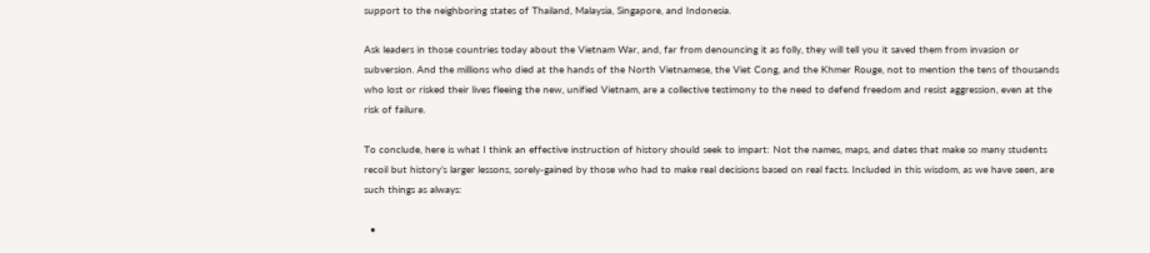support to the neighboring states of Thailand, Malaysia, Singapore, and Indonesia.

Ask leaders in those countries today about the Vietnam War, and, far from denouncing it as folly, they will tell you it saved them from invasion or subversion. And the millions who died at the hands of the North Vietnamese, the Viet Cong, and the Khmer Rouge, not to mention the tens of thousands who lost or risked their lives fleeing the new, unified Vietnam, are a collective testimony to the need to defend freedom and resist aggression, even at the risk of failure.

To conclude, here is what I think an effective instruction of history should seek to impart: Not the names, maps, and dates that make so many students recoil but history’s larger lessons, sorely-gained by those who had to make real decisions based on real facts. Included in this wisdom, as we have seen, are such things as always:

  •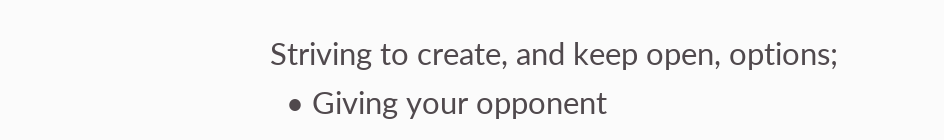Striving to create, and keep open, options;
  • Giving your opponent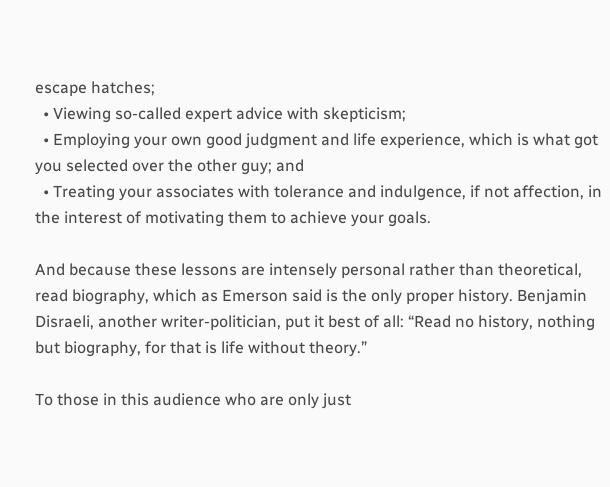escape hatches;
  • Viewing so-called expert advice with skepticism;
  • Employing your own good judgment and life experience, which is what got you selected over the other guy; and
  • Treating your associates with tolerance and indulgence, if not affection, in the interest of motivating them to achieve your goals.

And because these lessons are intensely personal rather than theoretical, read biography, which as Emerson said is the only proper history. Benjamin Disraeli, another writer-politician, put it best of all: “Read no history, nothing but biography, for that is life without theory.”

To those in this audience who are only just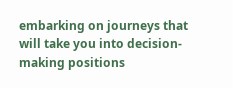embarking on journeys that will take you into decision-making positions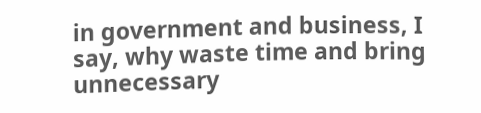in government and business, I say, why waste time and bring unnecessary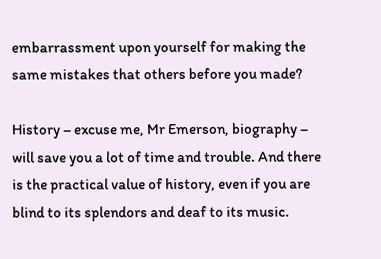embarrassment upon yourself for making the same mistakes that others before you made?

History – excuse me, Mr Emerson, biography – will save you a lot of time and trouble. And there is the practical value of history, even if you are blind to its splendors and deaf to its music.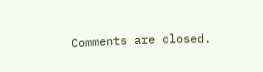Comments are closed.